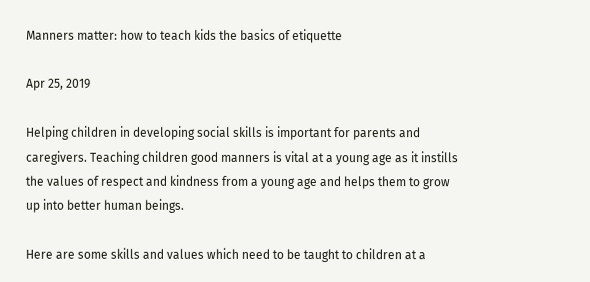Manners matter: how to teach kids the basics of etiquette

Apr 25, 2019

Helping children in developing social skills is important for parents and caregivers. Teaching children good manners is vital at a young age as it instills the values of respect and kindness from a young age and helps them to grow up into better human beings.

Here are some skills and values which need to be taught to children at a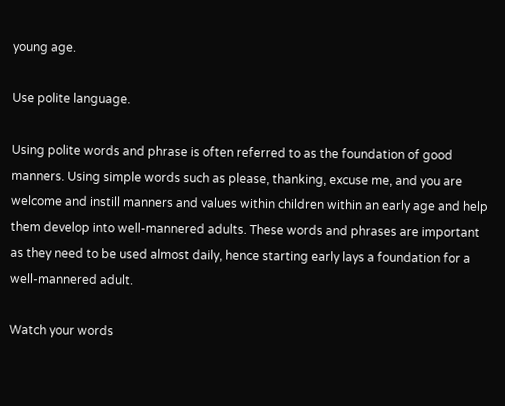young age.

Use polite language.

Using polite words and phrase is often referred to as the foundation of good manners. Using simple words such as please, thanking, excuse me, and you are welcome and instill manners and values within children within an early age and help them develop into well-mannered adults. These words and phrases are important as they need to be used almost daily, hence starting early lays a foundation for a well-mannered adult.

Watch your words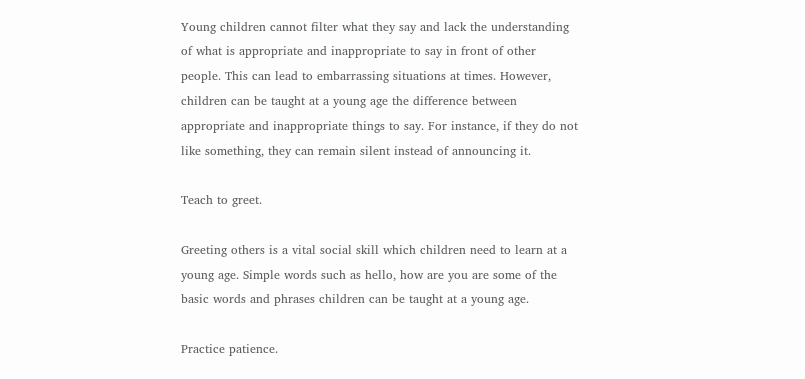Young children cannot filter what they say and lack the understanding of what is appropriate and inappropriate to say in front of other people. This can lead to embarrassing situations at times. However, children can be taught at a young age the difference between appropriate and inappropriate things to say. For instance, if they do not like something, they can remain silent instead of announcing it.

Teach to greet.

Greeting others is a vital social skill which children need to learn at a young age. Simple words such as hello, how are you are some of the basic words and phrases children can be taught at a young age.

Practice patience.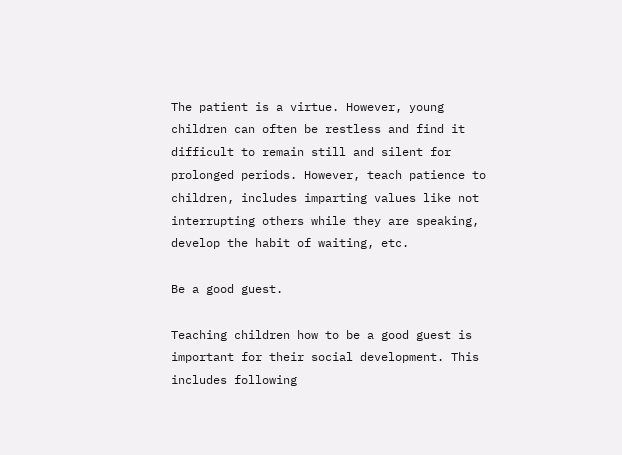The patient is a virtue. However, young children can often be restless and find it difficult to remain still and silent for prolonged periods. However, teach patience to children, includes imparting values like not interrupting others while they are speaking, develop the habit of waiting, etc.

Be a good guest.

Teaching children how to be a good guest is important for their social development. This includes following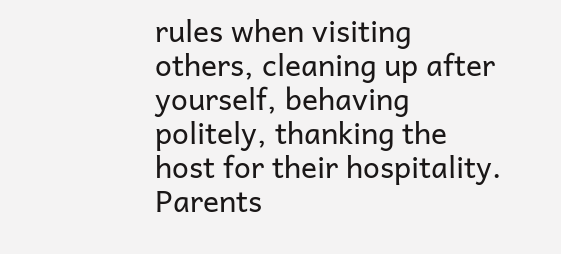rules when visiting others, cleaning up after yourself, behaving politely, thanking the host for their hospitality. Parents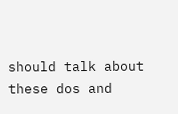should talk about these dos and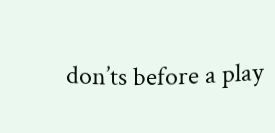don’ts before a play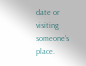date or visiting someone’s place.